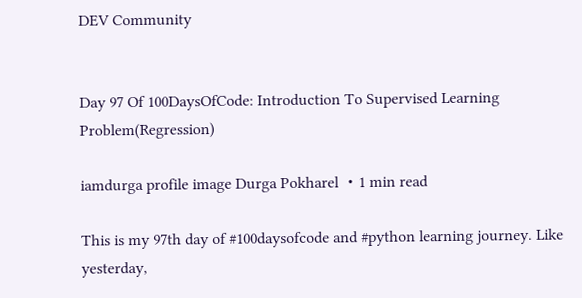DEV Community


Day 97 Of 100DaysOfCode: Introduction To Supervised Learning Problem(Regression)

iamdurga profile image Durga Pokharel ・1 min read

This is my 97th day of #100daysofcode and #python learning journey. Like yesterday,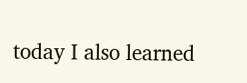today I also learned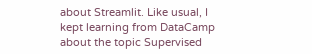about Streamlit. Like usual, I kept learning from DataCamp about the topic Supervised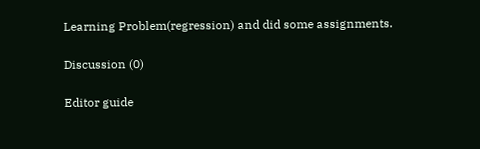Learning Problem(regression) and did some assignments.

Discussion (0)

Editor guide